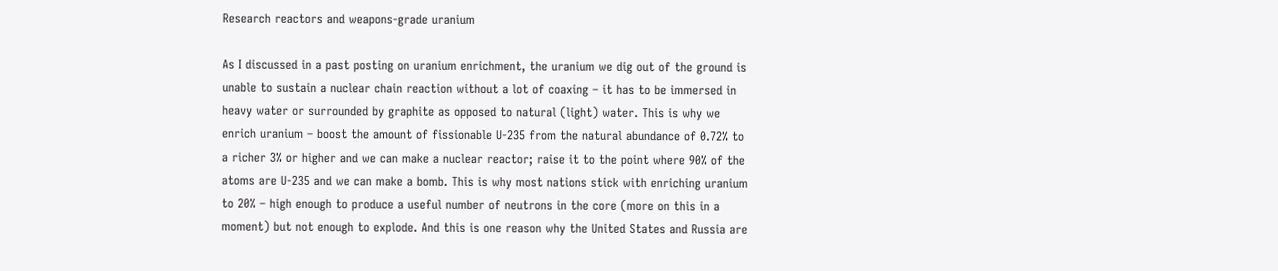Research reactors and weapons-grade uranium

As I discussed in a past posting on uranium enrichment, the uranium we dig out of the ground is unable to sustain a nuclear chain reaction without a lot of coaxing – it has to be immersed in heavy water or surrounded by graphite as opposed to natural (light) water. This is why we enrich uranium – boost the amount of fissionable U-235 from the natural abundance of 0.72% to a richer 3% or higher and we can make a nuclear reactor; raise it to the point where 90% of the atoms are U-235 and we can make a bomb. This is why most nations stick with enriching uranium to 20% – high enough to produce a useful number of neutrons in the core (more on this in a moment) but not enough to explode. And this is one reason why the United States and Russia are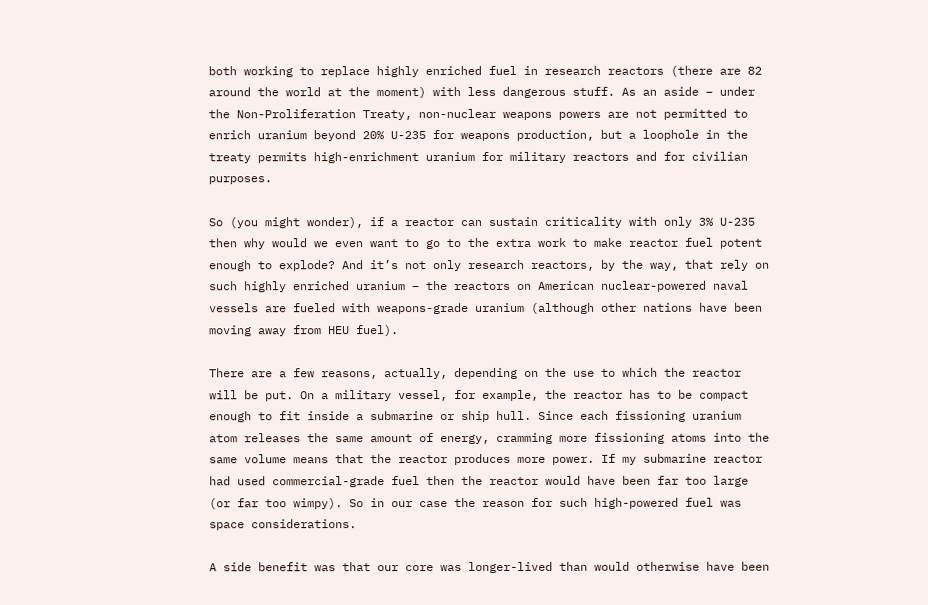both working to replace highly enriched fuel in research reactors (there are 82 around the world at the moment) with less dangerous stuff. As an aside – under the Non-Proliferation Treaty, non-nuclear weapons powers are not permitted to enrich uranium beyond 20% U-235 for weapons production, but a loophole in the treaty permits high-enrichment uranium for military reactors and for civilian purposes.

So (you might wonder), if a reactor can sustain criticality with only 3% U-235 then why would we even want to go to the extra work to make reactor fuel potent enough to explode? And it’s not only research reactors, by the way, that rely on such highly enriched uranium – the reactors on American nuclear-powered naval vessels are fueled with weapons-grade uranium (although other nations have been moving away from HEU fuel).

There are a few reasons, actually, depending on the use to which the reactor will be put. On a military vessel, for example, the reactor has to be compact enough to fit inside a submarine or ship hull. Since each fissioning uranium atom releases the same amount of energy, cramming more fissioning atoms into the same volume means that the reactor produces more power. If my submarine reactor had used commercial-grade fuel then the reactor would have been far too large (or far too wimpy). So in our case the reason for such high-powered fuel was space considerations.

A side benefit was that our core was longer-lived than would otherwise have been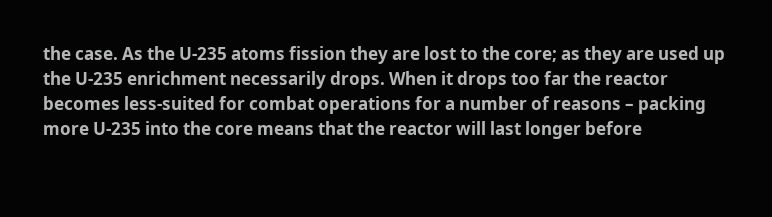the case. As the U-235 atoms fission they are lost to the core; as they are used up the U-235 enrichment necessarily drops. When it drops too far the reactor becomes less-suited for combat operations for a number of reasons – packing more U-235 into the core means that the reactor will last longer before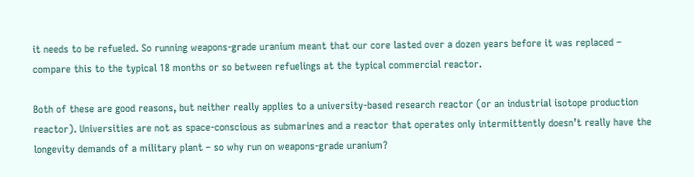it needs to be refueled. So running weapons-grade uranium meant that our core lasted over a dozen years before it was replaced – compare this to the typical 18 months or so between refuelings at the typical commercial reactor.

Both of these are good reasons, but neither really applies to a university-based research reactor (or an industrial isotope production reactor). Universities are not as space-conscious as submarines and a reactor that operates only intermittently doesn’t really have the longevity demands of a military plant – so why run on weapons-grade uranium?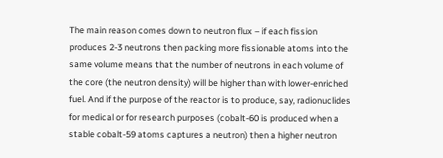The main reason comes down to neutron flux – if each fission produces 2-3 neutrons then packing more fissionable atoms into the same volume means that the number of neutrons in each volume of the core (the neutron density) will be higher than with lower-enriched fuel. And if the purpose of the reactor is to produce, say, radionuclides for medical or for research purposes (cobalt-60 is produced when a stable cobalt-59 atoms captures a neutron) then a higher neutron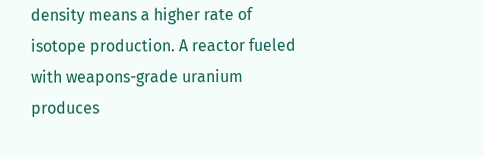density means a higher rate of isotope production. A reactor fueled with weapons-grade uranium produces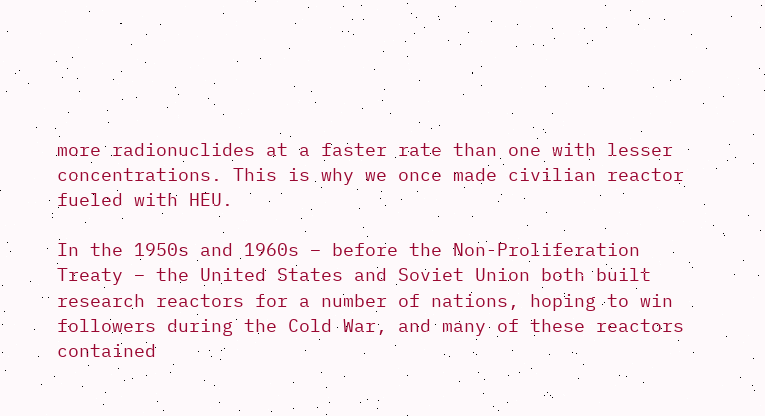more radionuclides at a faster rate than one with lesser concentrations. This is why we once made civilian reactor fueled with HEU.

In the 1950s and 1960s – before the Non-Proliferation Treaty – the United States and Soviet Union both built research reactors for a number of nations, hoping to win followers during the Cold War, and many of these reactors contained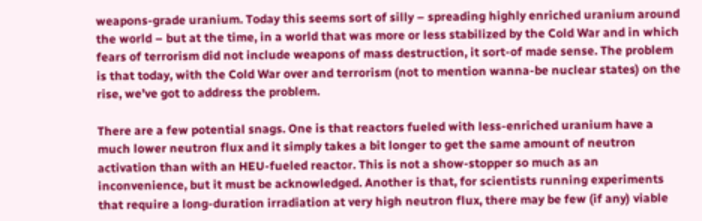weapons-grade uranium. Today this seems sort of silly – spreading highly enriched uranium around the world – but at the time, in a world that was more or less stabilized by the Cold War and in which fears of terrorism did not include weapons of mass destruction, it sort-of made sense. The problem is that today, with the Cold War over and terrorism (not to mention wanna-be nuclear states) on the rise, we’ve got to address the problem.

There are a few potential snags. One is that reactors fueled with less-enriched uranium have a much lower neutron flux and it simply takes a bit longer to get the same amount of neutron activation than with an HEU-fueled reactor. This is not a show-stopper so much as an inconvenience, but it must be acknowledged. Another is that, for scientists running experiments that require a long-duration irradiation at very high neutron flux, there may be few (if any) viable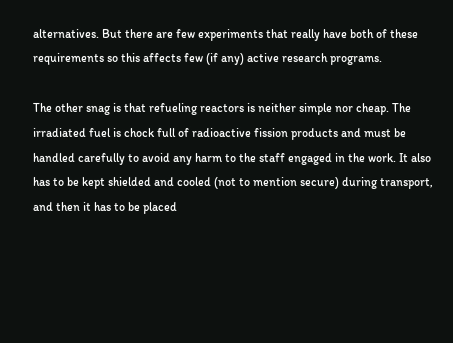alternatives. But there are few experiments that really have both of these requirements so this affects few (if any) active research programs.

The other snag is that refueling reactors is neither simple nor cheap. The irradiated fuel is chock full of radioactive fission products and must be handled carefully to avoid any harm to the staff engaged in the work. It also has to be kept shielded and cooled (not to mention secure) during transport, and then it has to be placed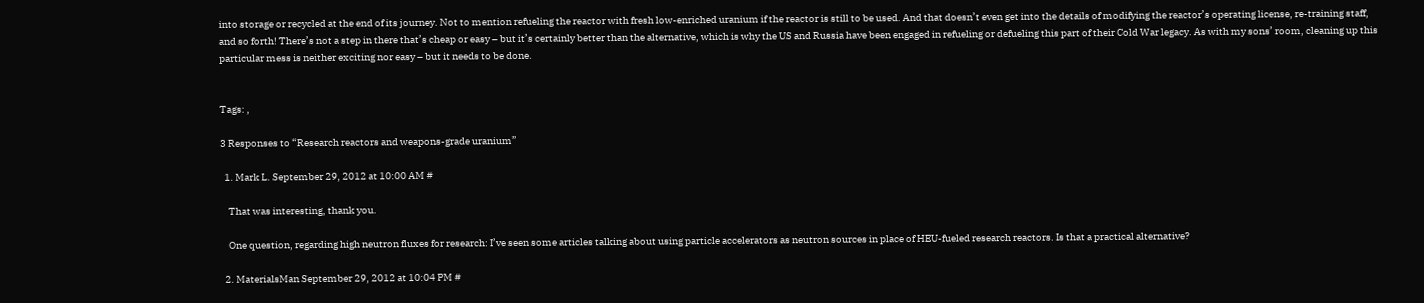into storage or recycled at the end of its journey. Not to mention refueling the reactor with fresh low-enriched uranium if the reactor is still to be used. And that doesn’t even get into the details of modifying the reactor’s operating license, re-training staff, and so forth! There’s not a step in there that’s cheap or easy – but it’s certainly better than the alternative, which is why the US and Russia have been engaged in refueling or defueling this part of their Cold War legacy. As with my sons’ room, cleaning up this particular mess is neither exciting nor easy – but it needs to be done.


Tags: ,

3 Responses to “Research reactors and weapons-grade uranium”

  1. Mark L. September 29, 2012 at 10:00 AM #

    That was interesting, thank you.

    One question, regarding high neutron fluxes for research: I’ve seen some articles talking about using particle accelerators as neutron sources in place of HEU-fueled research reactors. Is that a practical alternative?

  2. MaterialsMan September 29, 2012 at 10:04 PM #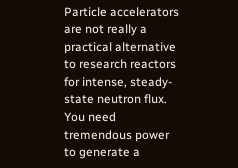Particle accelerators are not really a practical alternative to research reactors for intense, steady-state neutron flux. You need tremendous power to generate a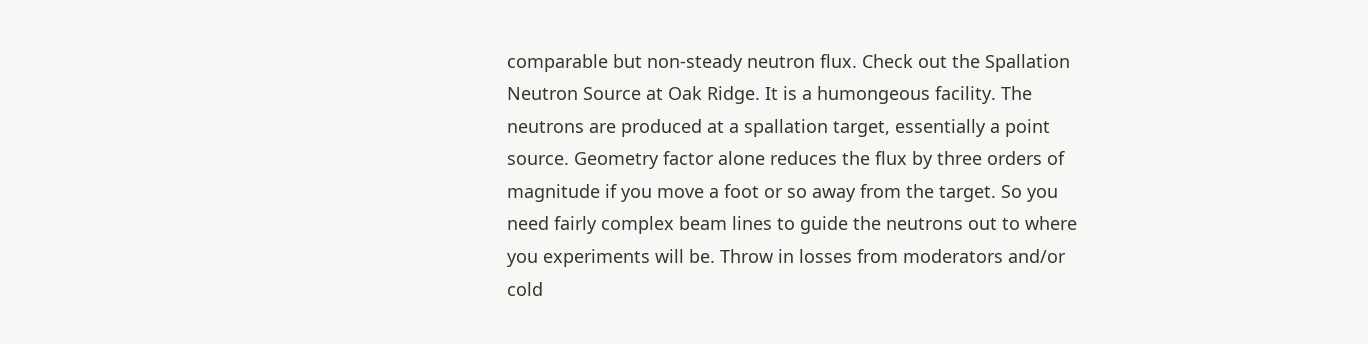comparable but non-steady neutron flux. Check out the Spallation Neutron Source at Oak Ridge. It is a humongeous facility. The neutrons are produced at a spallation target, essentially a point source. Geometry factor alone reduces the flux by three orders of magnitude if you move a foot or so away from the target. So you need fairly complex beam lines to guide the neutrons out to where you experiments will be. Throw in losses from moderators and/or cold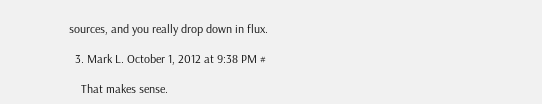sources, and you really drop down in flux.

  3. Mark L. October 1, 2012 at 9:38 PM #

    That makes sense.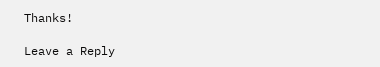Thanks!

Leave a Reply